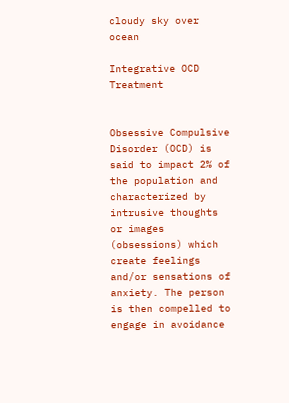cloudy sky over ocean

Integrative OCD Treatment


Obsessive Compulsive Disorder (OCD) is said to impact 2% of the population and characterized by intrusive thoughts or images (obsessions) which create feelings and/or sensations of anxiety. The person is then compelled to engage in avoidance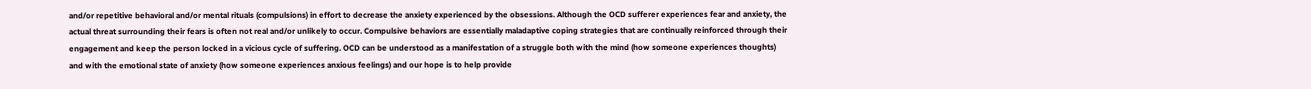and/or repetitive behavioral and/or mental rituals (compulsions) in effort to decrease the anxiety experienced by the obsessions. Although the OCD sufferer experiences fear and anxiety, the actual threat surrounding their fears is often not real and/or unlikely to occur. Compulsive behaviors are essentially maladaptive coping strategies that are continually reinforced through their engagement and keep the person locked in a vicious cycle of suffering. OCD can be understood as a manifestation of a struggle both with the mind (how someone experiences thoughts) and with the emotional state of anxiety (how someone experiences anxious feelings) and our hope is to help provide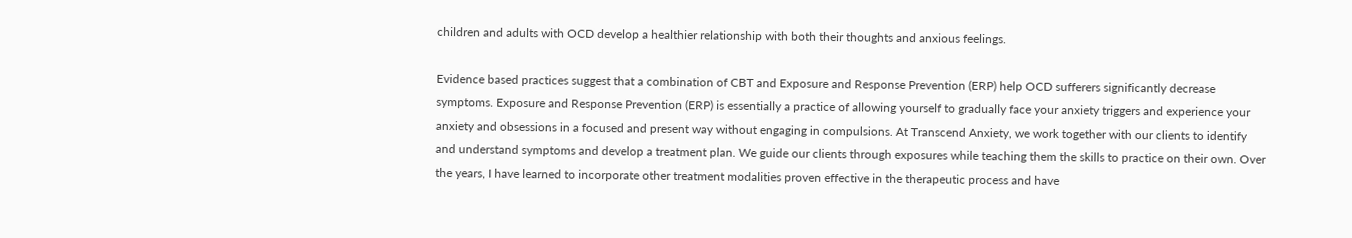children and adults with OCD develop a healthier relationship with both their thoughts and anxious feelings.

Evidence based practices suggest that a combination of CBT and Exposure and Response Prevention (ERP) help OCD sufferers significantly decrease symptoms. Exposure and Response Prevention (ERP) is essentially a practice of allowing yourself to gradually face your anxiety triggers and experience your anxiety and obsessions in a focused and present way without engaging in compulsions. At Transcend Anxiety, we work together with our clients to identify and understand symptoms and develop a treatment plan. We guide our clients through exposures while teaching them the skills to practice on their own. Over the years, I have learned to incorporate other treatment modalities proven effective in the therapeutic process and have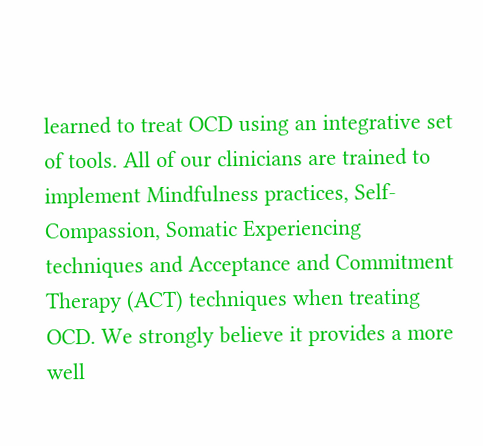learned to treat OCD using an integrative set of tools. All of our clinicians are trained to implement Mindfulness practices, Self-Compassion, Somatic Experiencing techniques and Acceptance and Commitment Therapy (ACT) techniques when treating OCD. We strongly believe it provides a more well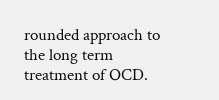rounded approach to the long term treatment of OCD.